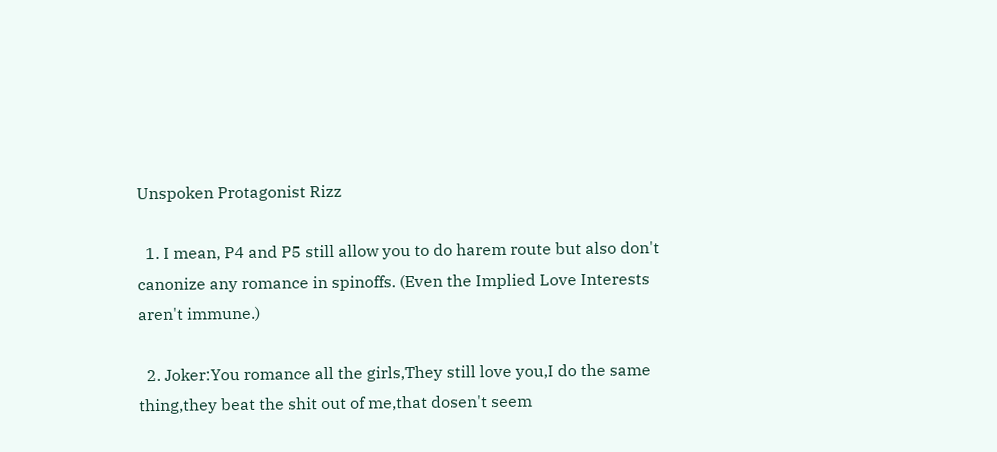Unspoken Protagonist Rizz

  1. I mean, P4 and P5 still allow you to do harem route but also don't canonize any romance in spinoffs. (Even the Implied Love Interests aren't immune.)

  2. Joker:You romance all the girls,They still love you,I do the same thing,they beat the shit out of me,that dosen't seem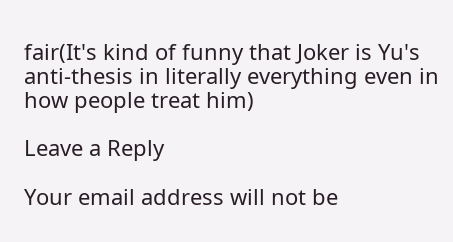fair(It's kind of funny that Joker is Yu's anti-thesis in literally everything even in how people treat him)

Leave a Reply

Your email address will not be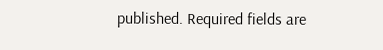published. Required fields are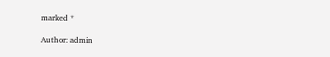marked *

Author: admin